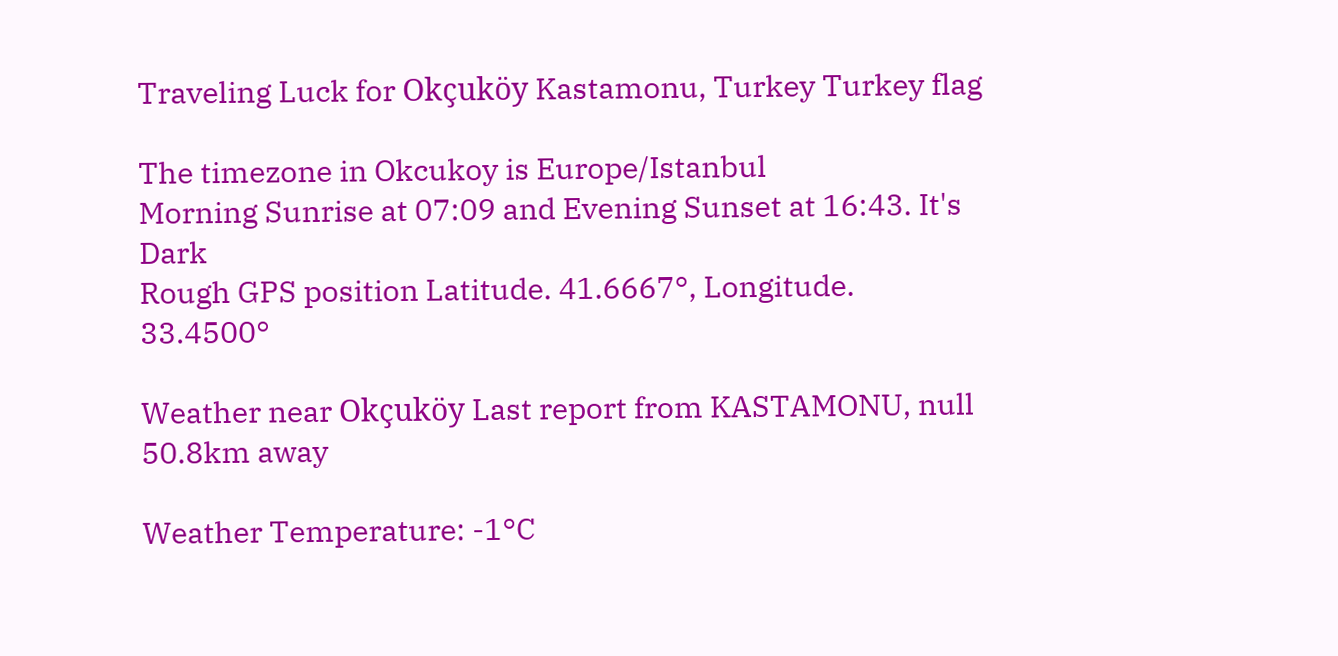Traveling Luck for Okçuköy Kastamonu, Turkey Turkey flag

The timezone in Okcukoy is Europe/Istanbul
Morning Sunrise at 07:09 and Evening Sunset at 16:43. It's Dark
Rough GPS position Latitude. 41.6667°, Longitude. 33.4500°

Weather near Okçuköy Last report from KASTAMONU, null 50.8km away

Weather Temperature: -1°C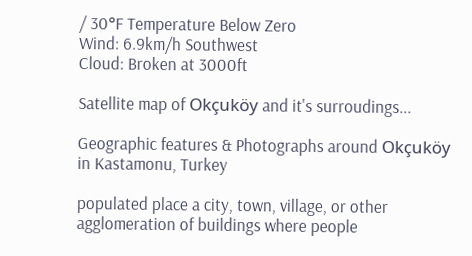/ 30°F Temperature Below Zero
Wind: 6.9km/h Southwest
Cloud: Broken at 3000ft

Satellite map of Okçuköy and it's surroudings...

Geographic features & Photographs around Okçuköy in Kastamonu, Turkey

populated place a city, town, village, or other agglomeration of buildings where people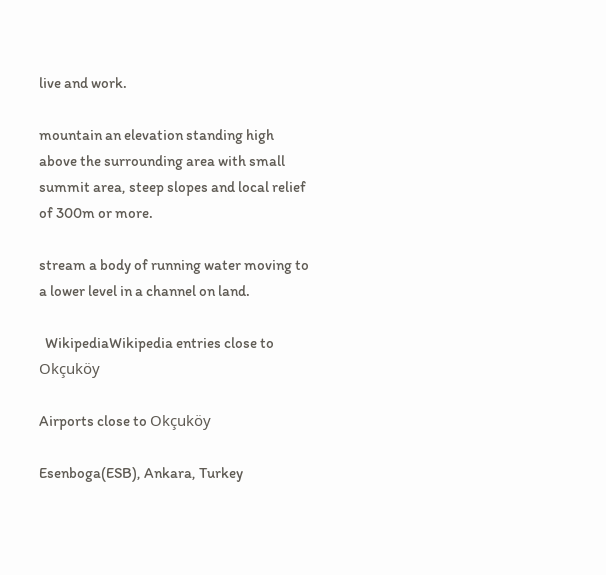live and work.

mountain an elevation standing high above the surrounding area with small summit area, steep slopes and local relief of 300m or more.

stream a body of running water moving to a lower level in a channel on land.

  WikipediaWikipedia entries close to Okçuköy

Airports close to Okçuköy

Esenboga(ESB), Ankara, Turkey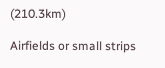(210.3km)

Airfields or small strips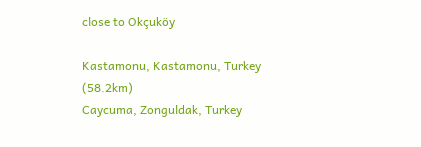close to Okçuköy

Kastamonu, Kastamonu, Turkey (58.2km)
Caycuma, Zonguldak, Turkey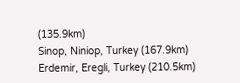(135.9km)
Sinop, Niniop, Turkey (167.9km)
Erdemir, Eregli, Turkey (210.5km)